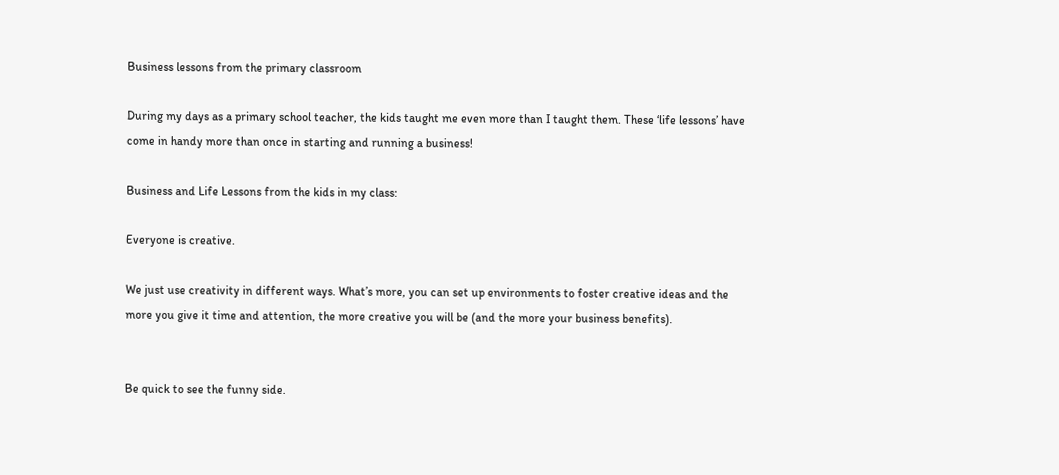Business lessons from the primary classroom

During my days as a primary school teacher, the kids taught me even more than I taught them. These ‘life lessons’ have come in handy more than once in starting and running a business!

Business and Life Lessons from the kids in my class:

Everyone is creative.

We just use creativity in different ways. What’s more, you can set up environments to foster creative ideas and the more you give it time and attention, the more creative you will be (and the more your business benefits).


Be quick to see the funny side.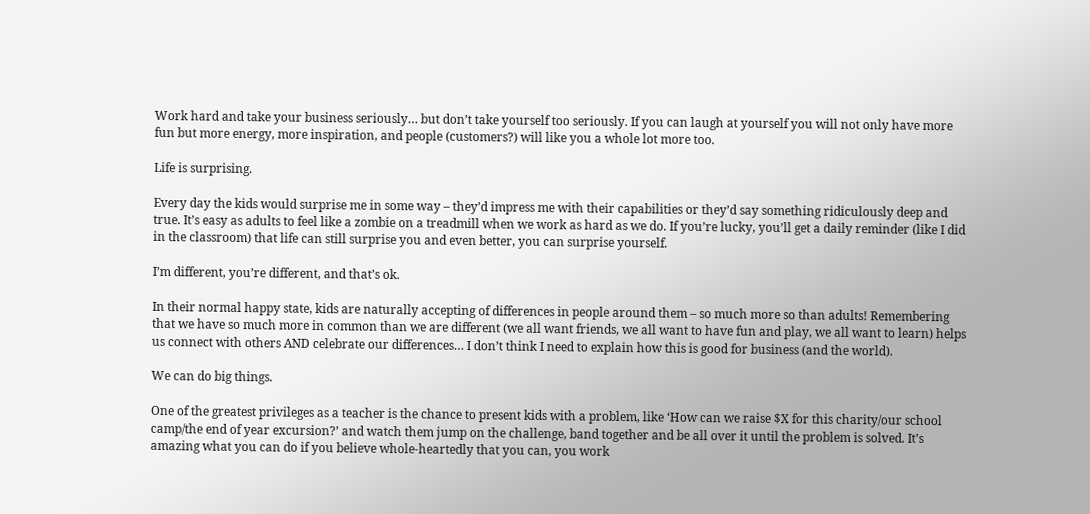Work hard and take your business seriously… but don’t take yourself too seriously. If you can laugh at yourself you will not only have more fun but more energy, more inspiration, and people (customers?) will like you a whole lot more too.

Life is surprising.

Every day the kids would surprise me in some way – they’d impress me with their capabilities or they’d say something ridiculously deep and true. It’s easy as adults to feel like a zombie on a treadmill when we work as hard as we do. If you’re lucky, you’ll get a daily reminder (like I did in the classroom) that life can still surprise you and even better, you can surprise yourself.

I’m different, you’re different, and that’s ok.

In their normal happy state, kids are naturally accepting of differences in people around them – so much more so than adults! Remembering that we have so much more in common than we are different (we all want friends, we all want to have fun and play, we all want to learn) helps us connect with others AND celebrate our differences… I don’t think I need to explain how this is good for business (and the world).

We can do big things.

One of the greatest privileges as a teacher is the chance to present kids with a problem, like ‘How can we raise $X for this charity/our school camp/the end of year excursion?’ and watch them jump on the challenge, band together and be all over it until the problem is solved. It’s amazing what you can do if you believe whole-heartedly that you can, you work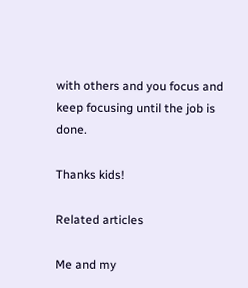with others and you focus and keep focusing until the job is done.

Thanks kids!

Related articles

Me and my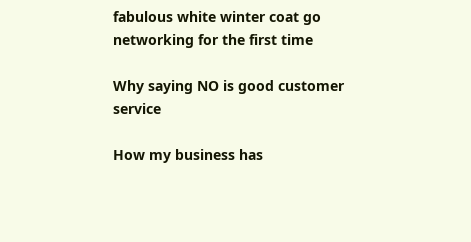fabulous white winter coat go networking for the first time

Why saying NO is good customer service

How my business has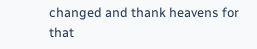changed and thank heavens for that